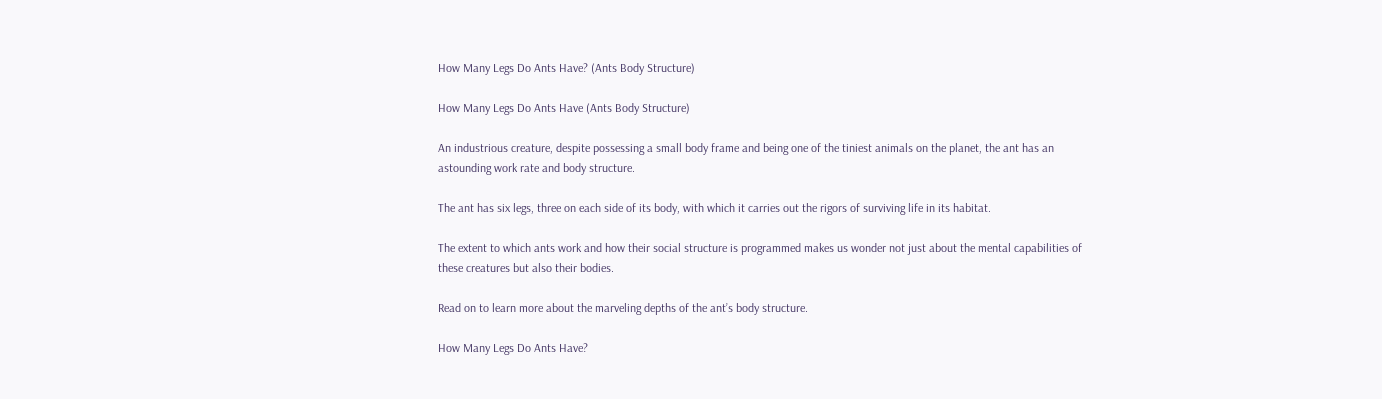How Many Legs Do Ants Have? (Ants Body Structure)

How Many Legs Do Ants Have (Ants Body Structure)

An industrious creature, despite possessing a small body frame and being one of the tiniest animals on the planet, the ant has an astounding work rate and body structure.

The ant has six legs, three on each side of its body, with which it carries out the rigors of surviving life in its habitat.

The extent to which ants work and how their social structure is programmed makes us wonder not just about the mental capabilities of these creatures but also their bodies.

Read on to learn more about the marveling depths of the ant’s body structure.

How Many Legs Do Ants Have?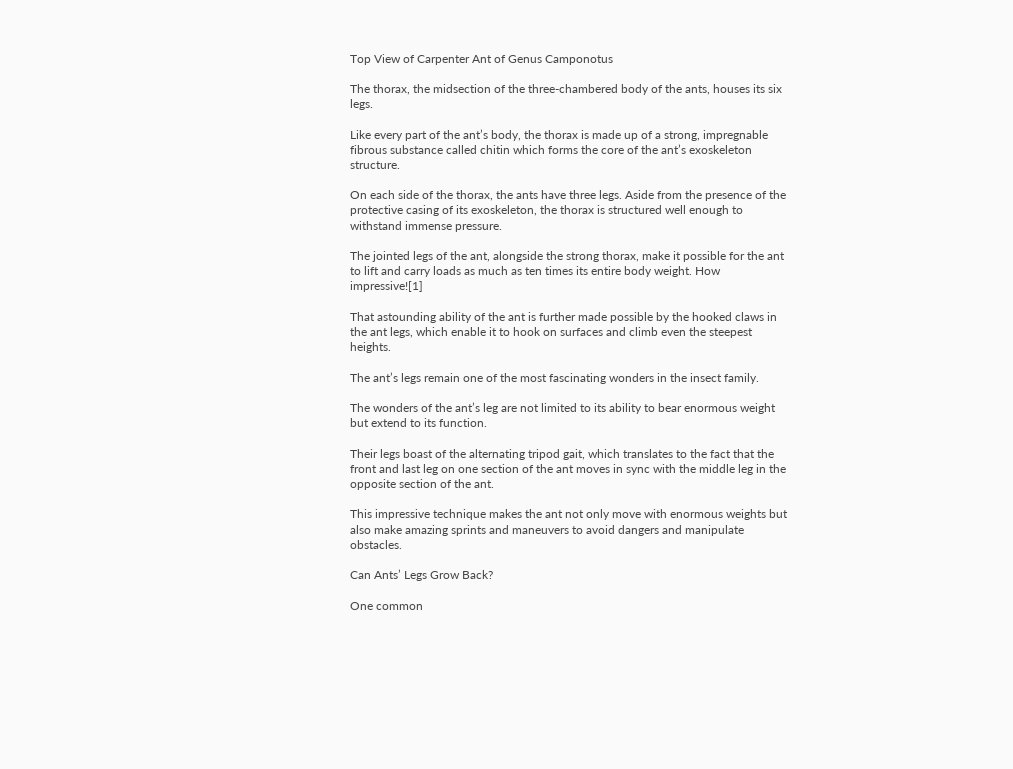Top View of Carpenter Ant of Genus Camponotus

The thorax, the midsection of the three-chambered body of the ants, houses its six legs.

Like every part of the ant’s body, the thorax is made up of a strong, impregnable fibrous substance called chitin which forms the core of the ant’s exoskeleton structure.

On each side of the thorax, the ants have three legs. Aside from the presence of the protective casing of its exoskeleton, the thorax is structured well enough to withstand immense pressure.

The jointed legs of the ant, alongside the strong thorax, make it possible for the ant to lift and carry loads as much as ten times its entire body weight. How impressive![1]

That astounding ability of the ant is further made possible by the hooked claws in the ant legs, which enable it to hook on surfaces and climb even the steepest heights.

The ant’s legs remain one of the most fascinating wonders in the insect family.

The wonders of the ant’s leg are not limited to its ability to bear enormous weight but extend to its function.

Their legs boast of the alternating tripod gait, which translates to the fact that the front and last leg on one section of the ant moves in sync with the middle leg in the opposite section of the ant.

This impressive technique makes the ant not only move with enormous weights but also make amazing sprints and maneuvers to avoid dangers and manipulate obstacles.

Can Ants’ Legs Grow Back?

One common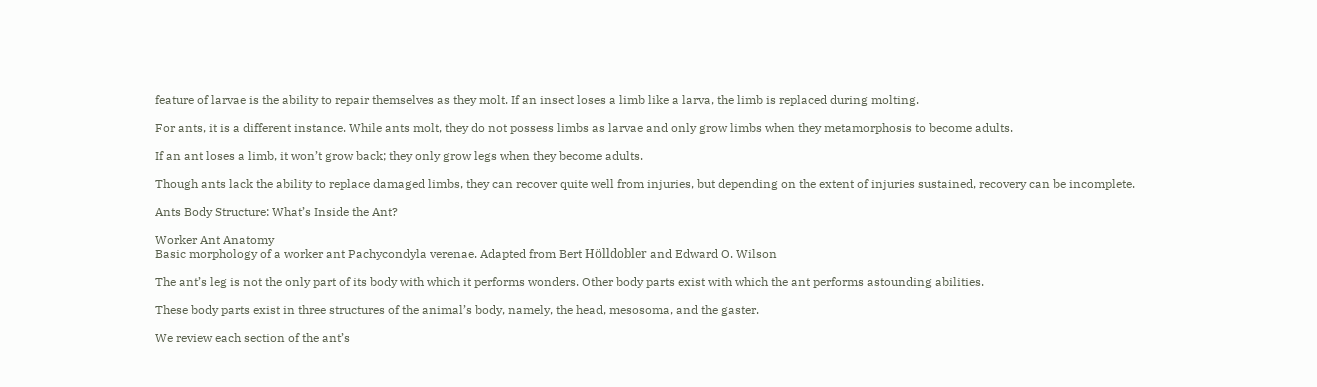feature of larvae is the ability to repair themselves as they molt. If an insect loses a limb like a larva, the limb is replaced during molting.

For ants, it is a different instance. While ants molt, they do not possess limbs as larvae and only grow limbs when they metamorphosis to become adults.

If an ant loses a limb, it won’t grow back; they only grow legs when they become adults.

Though ants lack the ability to replace damaged limbs, they can recover quite well from injuries, but depending on the extent of injuries sustained, recovery can be incomplete.

Ants Body Structure: What’s Inside the Ant?

Worker Ant Anatomy
Basic morphology of a worker ant Pachycondyla verenae. Adapted from Bert Hölldobler and Edward O. Wilson

The ant’s leg is not the only part of its body with which it performs wonders. Other body parts exist with which the ant performs astounding abilities.

These body parts exist in three structures of the animal’s body, namely, the head, mesosoma, and the gaster.

We review each section of the ant’s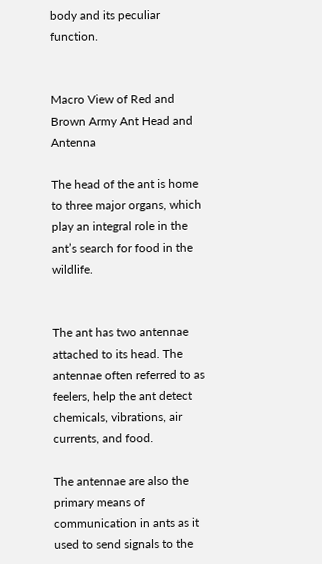body and its peculiar function.


Macro View of Red and Brown Army Ant Head and Antenna

The head of the ant is home to three major organs, which play an integral role in the ant’s search for food in the wildlife.


The ant has two antennae attached to its head. The antennae often referred to as feelers, help the ant detect chemicals, vibrations, air currents, and food.

The antennae are also the primary means of communication in ants as it used to send signals to the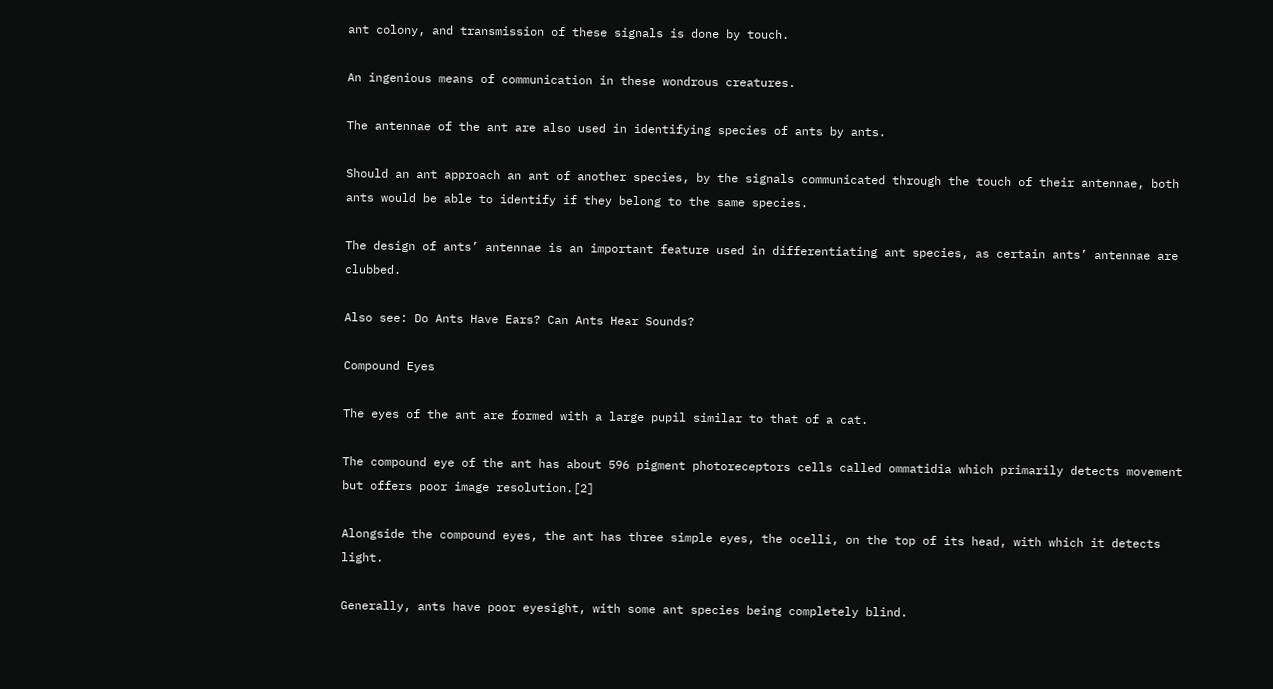ant colony, and transmission of these signals is done by touch.

An ingenious means of communication in these wondrous creatures.

The antennae of the ant are also used in identifying species of ants by ants.

Should an ant approach an ant of another species, by the signals communicated through the touch of their antennae, both ants would be able to identify if they belong to the same species.

The design of ants’ antennae is an important feature used in differentiating ant species, as certain ants’ antennae are clubbed.

Also see: Do Ants Have Ears? Can Ants Hear Sounds?

Compound Eyes

The eyes of the ant are formed with a large pupil similar to that of a cat.

The compound eye of the ant has about 596 pigment photoreceptors cells called ommatidia which primarily detects movement but offers poor image resolution.[2]

Alongside the compound eyes, the ant has three simple eyes, the ocelli, on the top of its head, with which it detects light.

Generally, ants have poor eyesight, with some ant species being completely blind.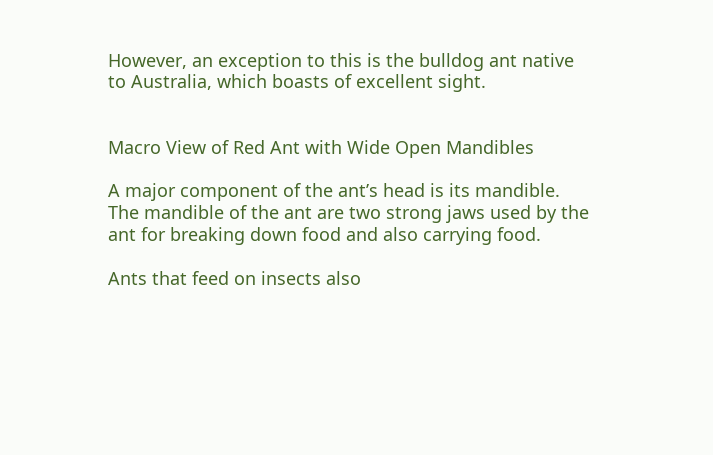However, an exception to this is the bulldog ant native to Australia, which boasts of excellent sight.


Macro View of Red Ant with Wide Open Mandibles

A major component of the ant’s head is its mandible. The mandible of the ant are two strong jaws used by the ant for breaking down food and also carrying food.

Ants that feed on insects also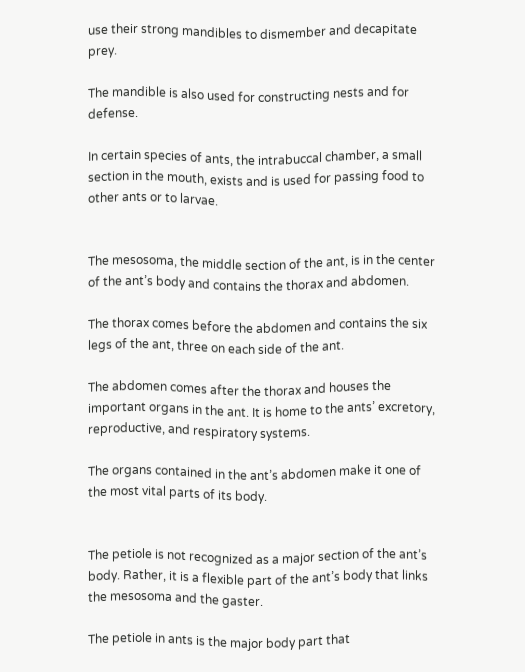use their strong mandibles to dismember and decapitate prey.

The mandible is also used for constructing nests and for defense.

In certain species of ants, the intrabuccal chamber, a small section in the mouth, exists and is used for passing food to other ants or to larvae.


The mesosoma, the middle section of the ant, is in the center of the ant’s body and contains the thorax and abdomen.

The thorax comes before the abdomen and contains the six legs of the ant, three on each side of the ant.

The abdomen comes after the thorax and houses the important organs in the ant. It is home to the ants’ excretory, reproductive, and respiratory systems.

The organs contained in the ant’s abdomen make it one of the most vital parts of its body.


The petiole is not recognized as a major section of the ant’s body. Rather, it is a flexible part of the ant’s body that links the mesosoma and the gaster.

The petiole in ants is the major body part that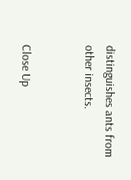distinguishes ants from other insects.


Close Up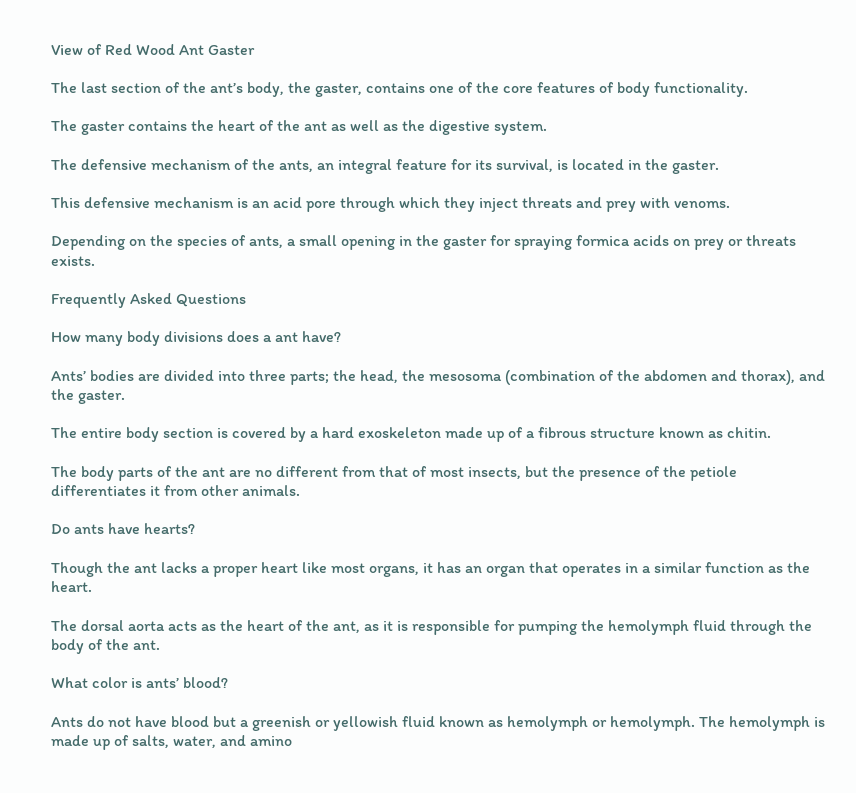View of Red Wood Ant Gaster

The last section of the ant’s body, the gaster, contains one of the core features of body functionality.

The gaster contains the heart of the ant as well as the digestive system.

The defensive mechanism of the ants, an integral feature for its survival, is located in the gaster.

This defensive mechanism is an acid pore through which they inject threats and prey with venoms.

Depending on the species of ants, a small opening in the gaster for spraying formica acids on prey or threats exists.

Frequently Asked Questions

How many body divisions does a ant have?

Ants’ bodies are divided into three parts; the head, the mesosoma (combination of the abdomen and thorax), and the gaster.

The entire body section is covered by a hard exoskeleton made up of a fibrous structure known as chitin.

The body parts of the ant are no different from that of most insects, but the presence of the petiole differentiates it from other animals.

Do ants have hearts?

Though the ant lacks a proper heart like most organs, it has an organ that operates in a similar function as the heart.

The dorsal aorta acts as the heart of the ant, as it is responsible for pumping the hemolymph fluid through the body of the ant.

What color is ants’ blood?

Ants do not have blood but a greenish or yellowish fluid known as hemolymph or hemolymph. The hemolymph is made up of salts, water, and amino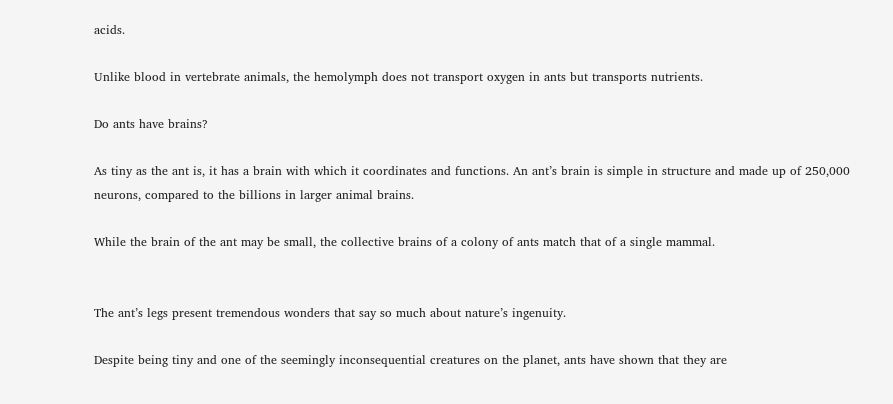acids.

Unlike blood in vertebrate animals, the hemolymph does not transport oxygen in ants but transports nutrients.

Do ants have brains?

As tiny as the ant is, it has a brain with which it coordinates and functions. An ant’s brain is simple in structure and made up of 250,000 neurons, compared to the billions in larger animal brains.

While the brain of the ant may be small, the collective brains of a colony of ants match that of a single mammal.


The ant’s legs present tremendous wonders that say so much about nature’s ingenuity.

Despite being tiny and one of the seemingly inconsequential creatures on the planet, ants have shown that they are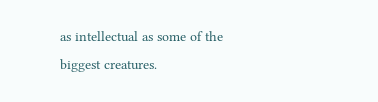as intellectual as some of the biggest creatures.